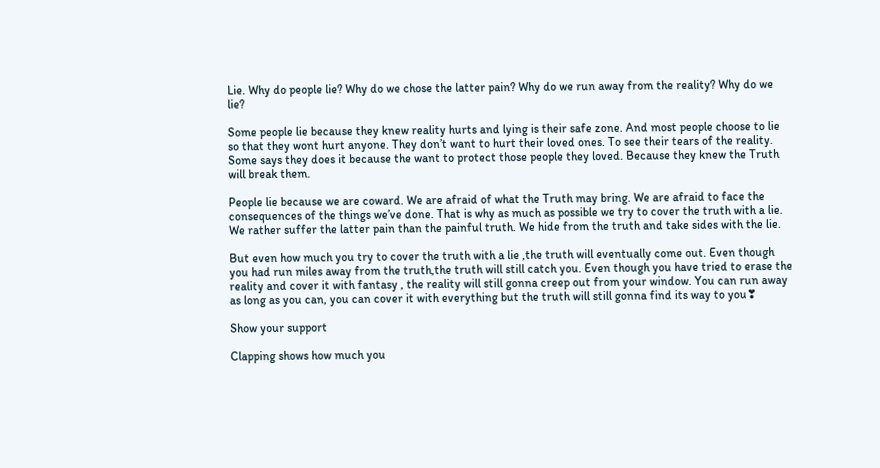Lie. Why do people lie? Why do we chose the latter pain? Why do we run away from the reality? Why do we lie?

Some people lie because they knew reality hurts and lying is their safe zone. And most people choose to lie so that they wont hurt anyone. They don’t want to hurt their loved ones. To see their tears of the reality. Some says they does it because the want to protect those people they loved. Because they knew the Truth will break them.

People lie because we are coward. We are afraid of what the Truth may bring. We are afraid to face the consequences of the things we’ve done. That is why as much as possible we try to cover the truth with a lie. We rather suffer the latter pain than the painful truth. We hide from the truth and take sides with the lie.

But even how much you try to cover the truth with a lie ,the truth will eventually come out. Even though you had run miles away from the truth,the truth will still catch you. Even though you have tried to erase the reality and cover it with fantasy , the reality will still gonna creep out from your window. You can run away as long as you can, you can cover it with everything but the truth will still gonna find its way to you❣

Show your support

Clapping shows how much you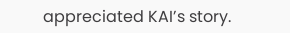appreciated KAI’s story.